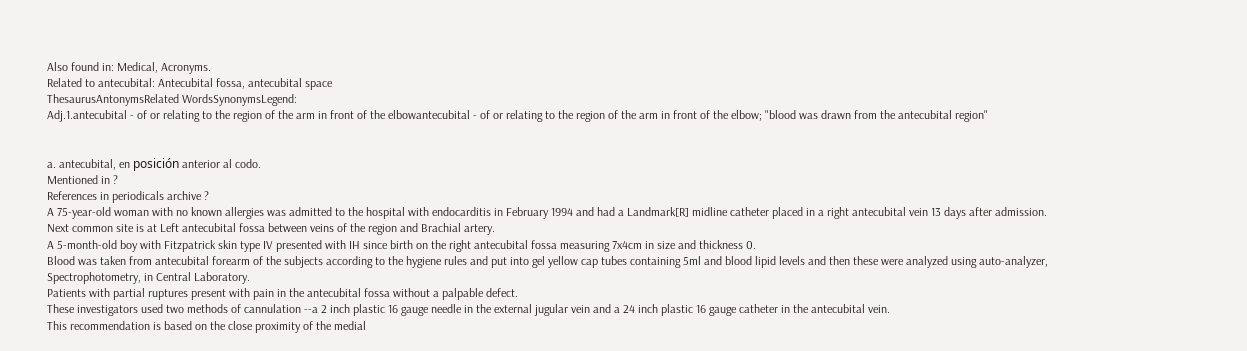Also found in: Medical, Acronyms.
Related to antecubital: Antecubital fossa, antecubital space
ThesaurusAntonymsRelated WordsSynonymsLegend:
Adj.1.antecubital - of or relating to the region of the arm in front of the elbowantecubital - of or relating to the region of the arm in front of the elbow; "blood was drawn from the antecubital region"


a. antecubital, en posición anterior al codo.
Mentioned in ?
References in periodicals archive ?
A 75-year-old woman with no known allergies was admitted to the hospital with endocarditis in February 1994 and had a Landmark[R] midline catheter placed in a right antecubital vein 13 days after admission.
Next common site is at Left antecubital fossa between veins of the region and Brachial artery.
A 5-month-old boy with Fitzpatrick skin type IV presented with IH since birth on the right antecubital fossa measuring 7x4cm in size and thickness 0.
Blood was taken from antecubital forearm of the subjects according to the hygiene rules and put into gel yellow cap tubes containing 5ml and blood lipid levels and then these were analyzed using auto-analyzer, Spectrophotometry, in Central Laboratory.
Patients with partial ruptures present with pain in the antecubital fossa without a palpable defect.
These investigators used two methods of cannulation --a 2 inch plastic 16 gauge needle in the external jugular vein and a 24 inch plastic 16 gauge catheter in the antecubital vein.
This recommendation is based on the close proximity of the medial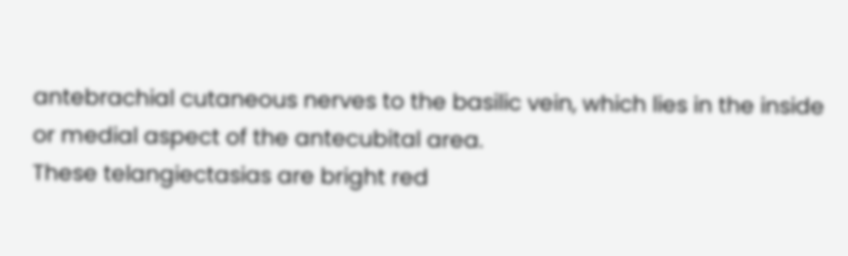antebrachial cutaneous nerves to the basilic vein, which lies in the inside or medial aspect of the antecubital area.
These telangiectasias are bright red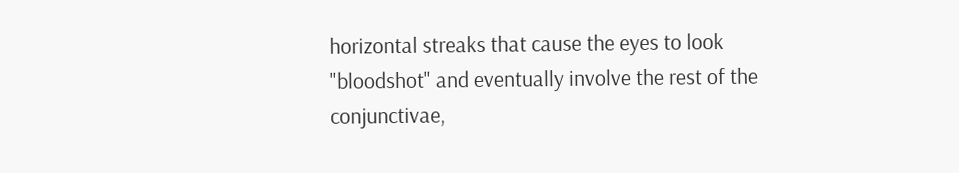horizontal streaks that cause the eyes to look "bloodshot" and eventually involve the rest of the conjunctivae,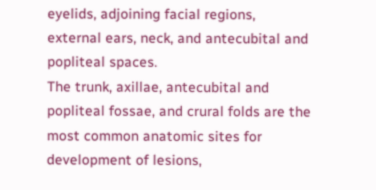eyelids, adjoining facial regions, external ears, neck, and antecubital and popliteal spaces.
The trunk, axillae, antecubital and popliteal fossae, and crural folds are the most common anatomic sites for development of lesions,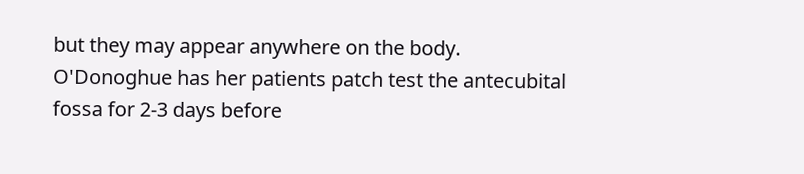but they may appear anywhere on the body.
O'Donoghue has her patients patch test the antecubital fossa for 2-3 days before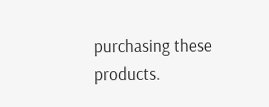purchasing these products.